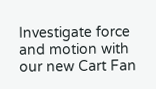Investigate force and motion with our new Cart Fan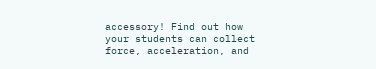accessory! Find out how your students can collect force, acceleration, and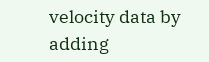velocity data by adding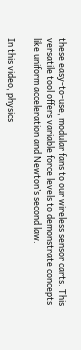these easy-to-use, modular fans to our wireless sensor carts. This versatile tool offers variable force levels to demonstrate concepts like uniform acceleration and Newton’s second law.

In this video, physics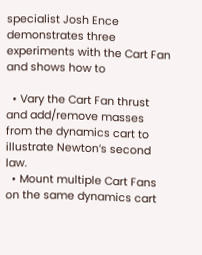specialist Josh Ence demonstrates three experiments with the Cart Fan and shows how to

  • Vary the Cart Fan thrust and add/remove masses from the dynamics cart to illustrate Newton’s second law.
  • Mount multiple Cart Fans on the same dynamics cart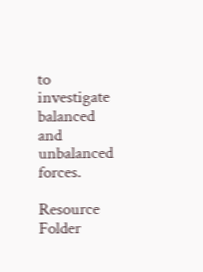to investigate balanced and unbalanced forces.

Resource Folder